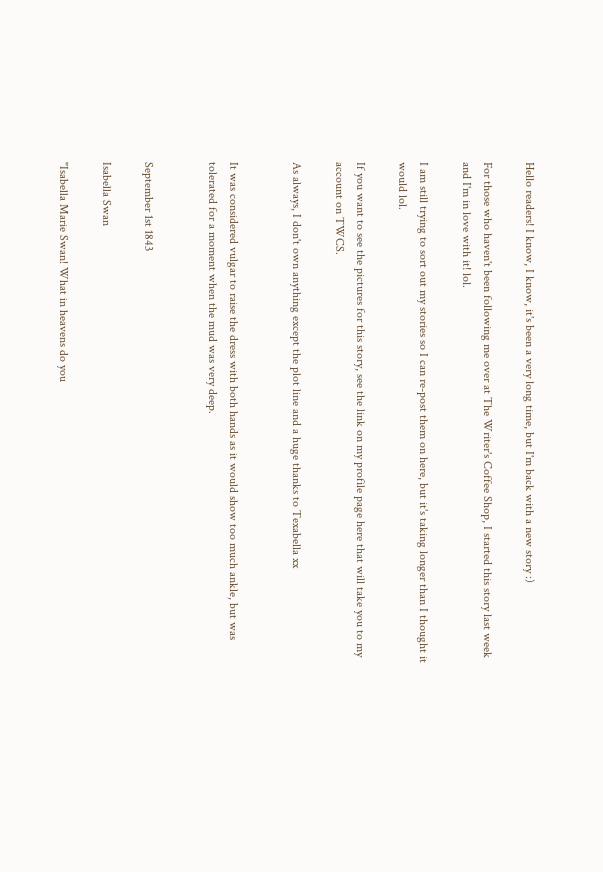Hello readers! I know, I know, it's been a very long time, but I'm back with a new story :)

For those who haven't been following me over at The Writer's Coffee Shop, I started this story last week and I'm in love with it! lol.

I am still trying to sort out my stories so I can re-post them on here, but it's taking longer than I thought it would lol.

If you want to see the pictures for this story, see the link on my profile page here that will take you to my account on TWCS.

As always, I don't own anything except the plot line and a huge thanks to Texabella xx


It was considered vulgar to raise the dress with both hands as it would show too much ankle, but was tolerated for a moment when the mud was very deep.


September 1st 1843

Isabella Swan

"Isabella Marie Swan! What in heavens do you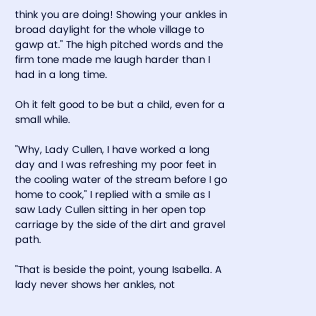think you are doing! Showing your ankles in broad daylight for the whole village to gawp at." The high pitched words and the firm tone made me laugh harder than I had in a long time.

Oh it felt good to be but a child, even for a small while.

"Why, Lady Cullen, I have worked a long day and I was refreshing my poor feet in the cooling water of the stream before I go home to cook," I replied with a smile as I saw Lady Cullen sitting in her open top carriage by the side of the dirt and gravel path.

"That is beside the point, young Isabella. A lady never shows her ankles, not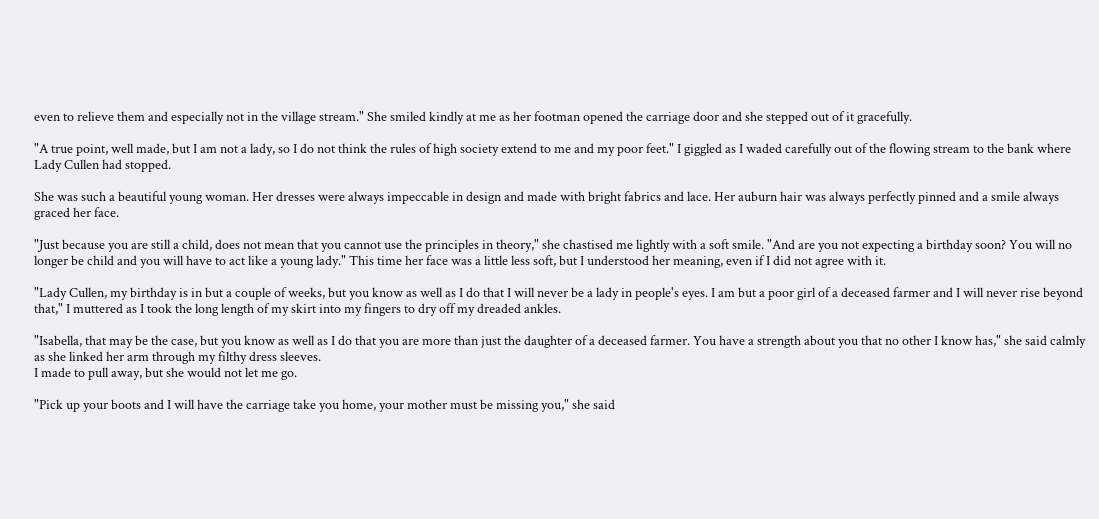even to relieve them and especially not in the village stream." She smiled kindly at me as her footman opened the carriage door and she stepped out of it gracefully.

"A true point, well made, but I am not a lady, so I do not think the rules of high society extend to me and my poor feet." I giggled as I waded carefully out of the flowing stream to the bank where Lady Cullen had stopped.

She was such a beautiful young woman. Her dresses were always impeccable in design and made with bright fabrics and lace. Her auburn hair was always perfectly pinned and a smile always graced her face.

"Just because you are still a child, does not mean that you cannot use the principles in theory," she chastised me lightly with a soft smile. "And are you not expecting a birthday soon? You will no longer be child and you will have to act like a young lady." This time her face was a little less soft, but I understood her meaning, even if I did not agree with it.

"Lady Cullen, my birthday is in but a couple of weeks, but you know as well as I do that I will never be a lady in people's eyes. I am but a poor girl of a deceased farmer and I will never rise beyond that," I muttered as I took the long length of my skirt into my fingers to dry off my dreaded ankles.

"Isabella, that may be the case, but you know as well as I do that you are more than just the daughter of a deceased farmer. You have a strength about you that no other I know has," she said calmly as she linked her arm through my filthy dress sleeves.
I made to pull away, but she would not let me go.

"Pick up your boots and I will have the carriage take you home, your mother must be missing you," she said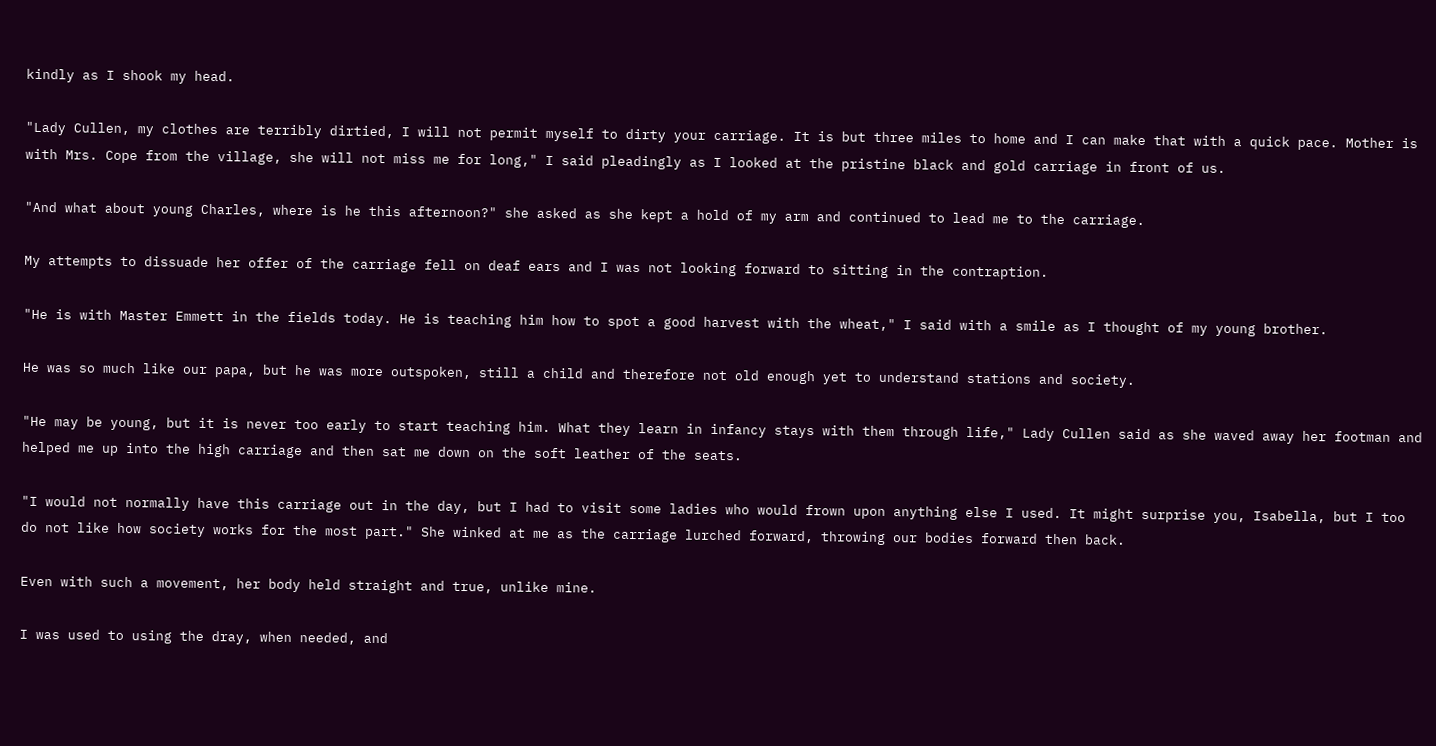kindly as I shook my head.

"Lady Cullen, my clothes are terribly dirtied, I will not permit myself to dirty your carriage. It is but three miles to home and I can make that with a quick pace. Mother is with Mrs. Cope from the village, she will not miss me for long," I said pleadingly as I looked at the pristine black and gold carriage in front of us.

"And what about young Charles, where is he this afternoon?" she asked as she kept a hold of my arm and continued to lead me to the carriage.

My attempts to dissuade her offer of the carriage fell on deaf ears and I was not looking forward to sitting in the contraption.

"He is with Master Emmett in the fields today. He is teaching him how to spot a good harvest with the wheat," I said with a smile as I thought of my young brother.

He was so much like our papa, but he was more outspoken, still a child and therefore not old enough yet to understand stations and society.

"He may be young, but it is never too early to start teaching him. What they learn in infancy stays with them through life," Lady Cullen said as she waved away her footman and helped me up into the high carriage and then sat me down on the soft leather of the seats.

"I would not normally have this carriage out in the day, but I had to visit some ladies who would frown upon anything else I used. It might surprise you, Isabella, but I too do not like how society works for the most part." She winked at me as the carriage lurched forward, throwing our bodies forward then back.

Even with such a movement, her body held straight and true, unlike mine.

I was used to using the dray, when needed, and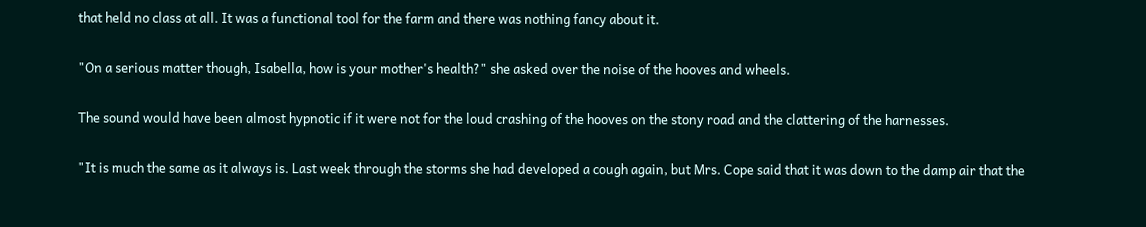that held no class at all. It was a functional tool for the farm and there was nothing fancy about it.

"On a serious matter though, Isabella, how is your mother's health?" she asked over the noise of the hooves and wheels.

The sound would have been almost hypnotic if it were not for the loud crashing of the hooves on the stony road and the clattering of the harnesses.

"It is much the same as it always is. Last week through the storms she had developed a cough again, but Mrs. Cope said that it was down to the damp air that the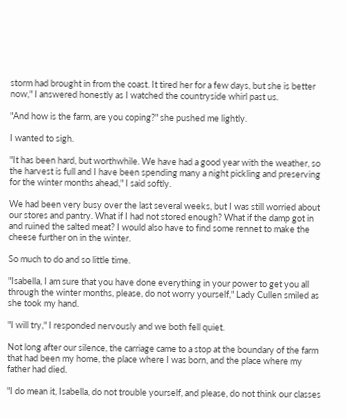storm had brought in from the coast. It tired her for a few days, but she is better now," I answered honestly as I watched the countryside whirl past us.

"And how is the farm, are you coping?" she pushed me lightly.

I wanted to sigh.

"It has been hard, but worthwhile. We have had a good year with the weather, so the harvest is full and I have been spending many a night pickling and preserving for the winter months ahead," I said softly.

We had been very busy over the last several weeks, but I was still worried about our stores and pantry. What if I had not stored enough? What if the damp got in and ruined the salted meat? I would also have to find some rennet to make the cheese further on in the winter.

So much to do and so little time.

"Isabella, I am sure that you have done everything in your power to get you all through the winter months, please, do not worry yourself," Lady Cullen smiled as she took my hand.

"I will try," I responded nervously and we both fell quiet.

Not long after our silence, the carriage came to a stop at the boundary of the farm that had been my home, the place where I was born, and the place where my father had died.

"I do mean it, Isabella, do not trouble yourself, and please, do not think our classes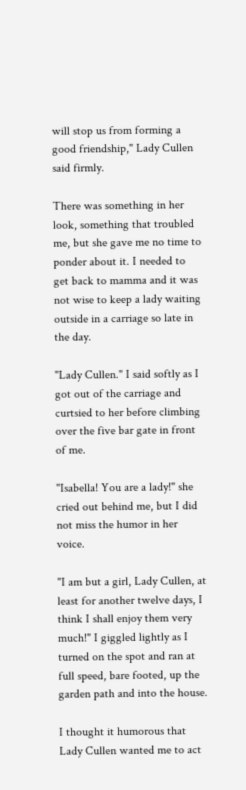will stop us from forming a good friendship," Lady Cullen said firmly.

There was something in her look, something that troubled me, but she gave me no time to ponder about it. I needed to get back to mamma and it was not wise to keep a lady waiting outside in a carriage so late in the day.

"Lady Cullen." I said softly as I got out of the carriage and curtsied to her before climbing over the five bar gate in front of me.

"Isabella! You are a lady!" she cried out behind me, but I did not miss the humor in her voice.

"I am but a girl, Lady Cullen, at least for another twelve days, I think I shall enjoy them very much!" I giggled lightly as I turned on the spot and ran at full speed, bare footed, up the garden path and into the house.

I thought it humorous that Lady Cullen wanted me to act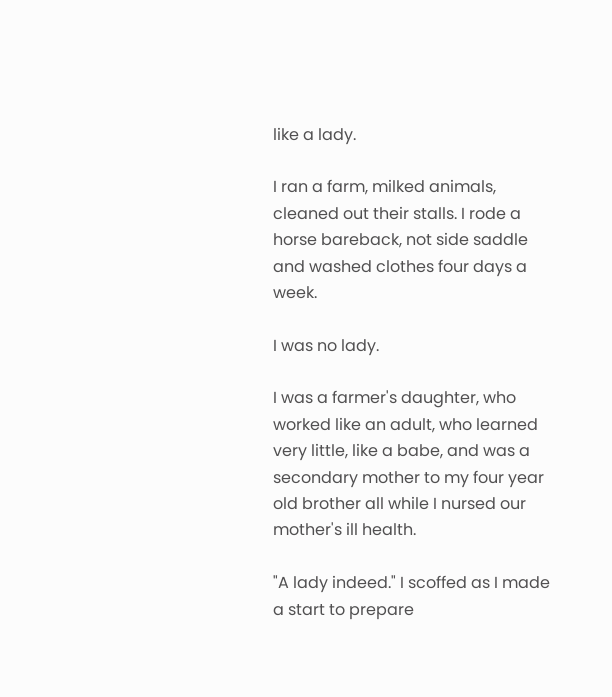like a lady.

I ran a farm, milked animals, cleaned out their stalls. I rode a horse bareback, not side saddle and washed clothes four days a week.

I was no lady.

I was a farmer's daughter, who worked like an adult, who learned very little, like a babe, and was a secondary mother to my four year old brother all while I nursed our mother's ill health.

"A lady indeed." I scoffed as I made a start to prepare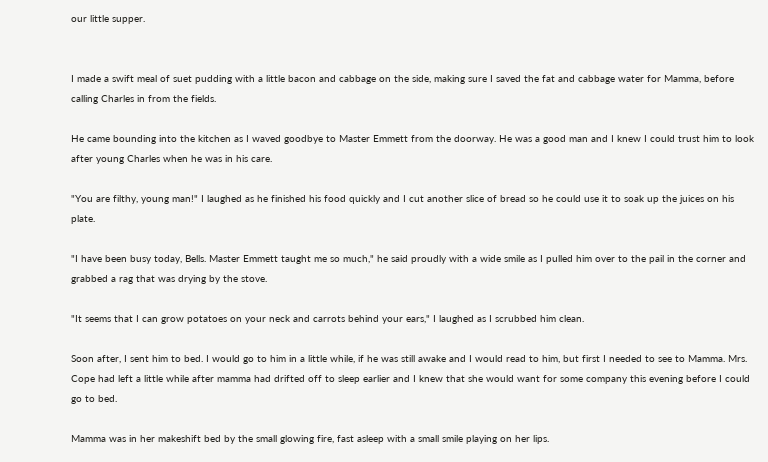our little supper.


I made a swift meal of suet pudding with a little bacon and cabbage on the side, making sure I saved the fat and cabbage water for Mamma, before calling Charles in from the fields.

He came bounding into the kitchen as I waved goodbye to Master Emmett from the doorway. He was a good man and I knew I could trust him to look after young Charles when he was in his care.

"You are filthy, young man!" I laughed as he finished his food quickly and I cut another slice of bread so he could use it to soak up the juices on his plate.

"I have been busy today, Bells. Master Emmett taught me so much," he said proudly with a wide smile as I pulled him over to the pail in the corner and grabbed a rag that was drying by the stove.

"It seems that I can grow potatoes on your neck and carrots behind your ears," I laughed as I scrubbed him clean.

Soon after, I sent him to bed. I would go to him in a little while, if he was still awake and I would read to him, but first I needed to see to Mamma. Mrs. Cope had left a little while after mamma had drifted off to sleep earlier and I knew that she would want for some company this evening before I could go to bed.

Mamma was in her makeshift bed by the small glowing fire, fast asleep with a small smile playing on her lips.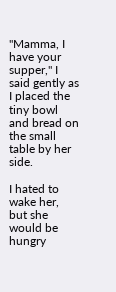"Mamma, I have your supper," I said gently as I placed the tiny bowl and bread on the small table by her side.

I hated to wake her, but she would be hungry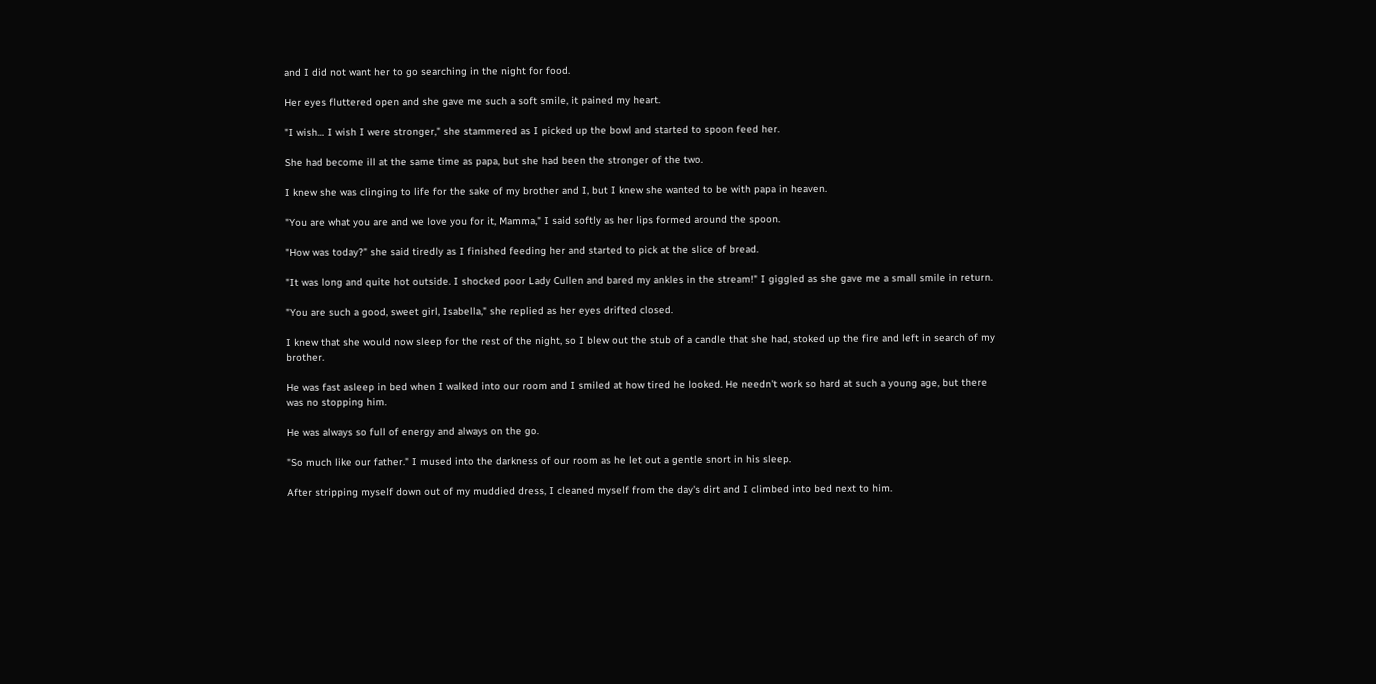and I did not want her to go searching in the night for food.

Her eyes fluttered open and she gave me such a soft smile, it pained my heart.

"I wish… I wish I were stronger," she stammered as I picked up the bowl and started to spoon feed her.

She had become ill at the same time as papa, but she had been the stronger of the two.

I knew she was clinging to life for the sake of my brother and I, but I knew she wanted to be with papa in heaven.

"You are what you are and we love you for it, Mamma," I said softly as her lips formed around the spoon.

"How was today?" she said tiredly as I finished feeding her and started to pick at the slice of bread.

"It was long and quite hot outside. I shocked poor Lady Cullen and bared my ankles in the stream!" I giggled as she gave me a small smile in return.

"You are such a good, sweet girl, Isabella," she replied as her eyes drifted closed.

I knew that she would now sleep for the rest of the night, so I blew out the stub of a candle that she had, stoked up the fire and left in search of my brother.

He was fast asleep in bed when I walked into our room and I smiled at how tired he looked. He needn't work so hard at such a young age, but there was no stopping him.

He was always so full of energy and always on the go.

"So much like our father." I mused into the darkness of our room as he let out a gentle snort in his sleep.

After stripping myself down out of my muddied dress, I cleaned myself from the day's dirt and I climbed into bed next to him.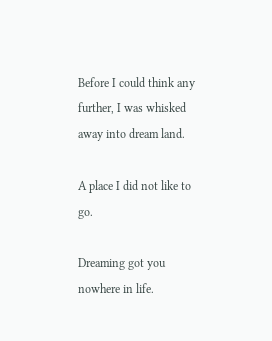Before I could think any further, I was whisked away into dream land.

A place I did not like to go.

Dreaming got you nowhere in life.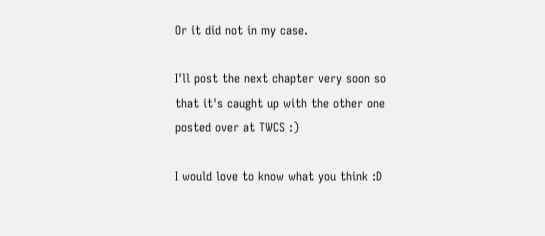Or it did not in my case.

I'll post the next chapter very soon so that it's caught up with the other one posted over at TWCS :)

I would love to know what you think :D